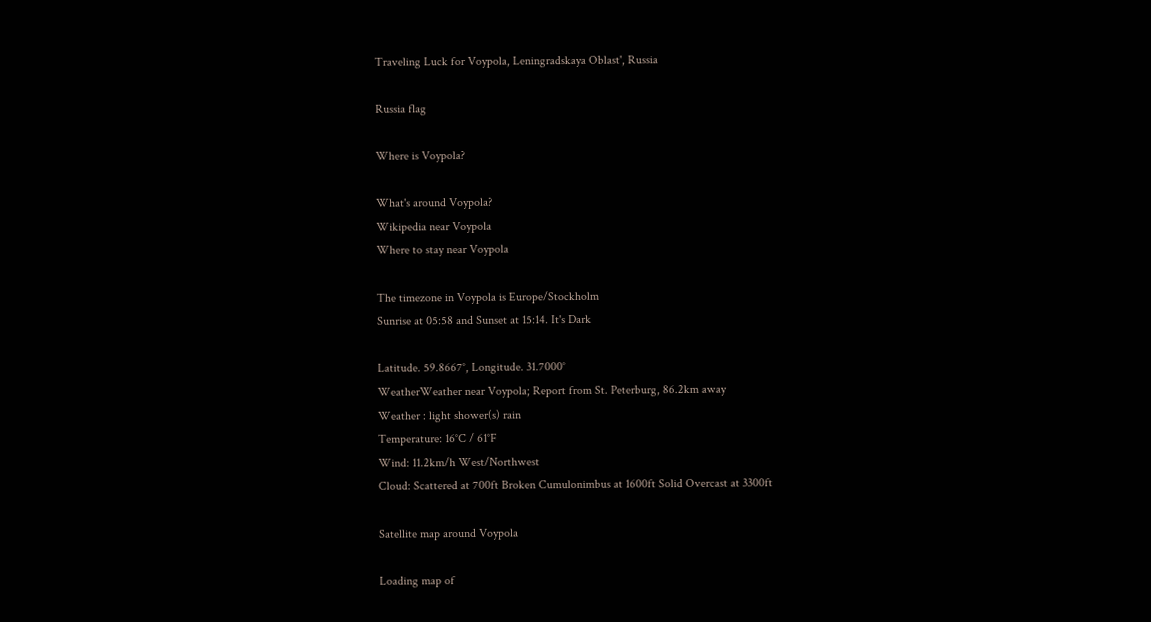Traveling Luck for Voypola, Leningradskaya Oblast', Russia

Russia flag

Where is Voypola?

What's around Voypola?
Wikipedia near Voypola
Where to stay near Voypola

The timezone in Voypola is Europe/Stockholm
Sunrise at 05:58 and Sunset at 15:14. It's Dark

Latitude. 59.8667°, Longitude. 31.7000°
WeatherWeather near Voypola; Report from St. Peterburg, 86.2km away
Weather : light shower(s) rain
Temperature: 16°C / 61°F
Wind: 11.2km/h West/Northwest
Cloud: Scattered at 700ft Broken Cumulonimbus at 1600ft Solid Overcast at 3300ft

Satellite map around Voypola

Loading map of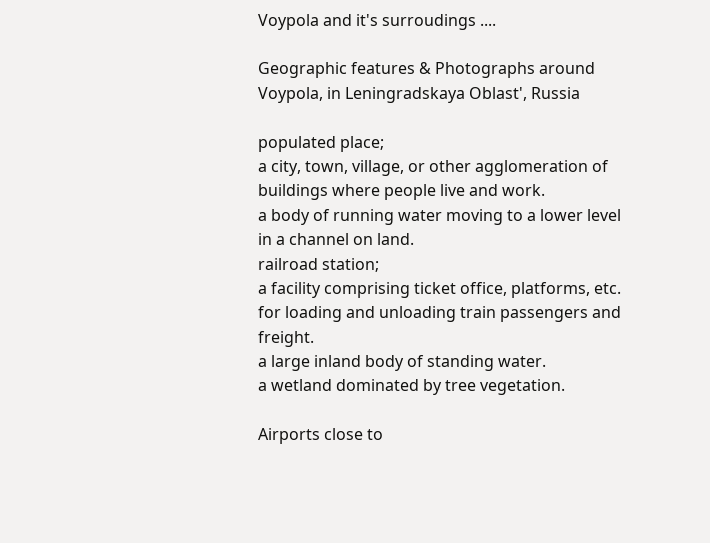Voypola and it's surroudings ....

Geographic features & Photographs around Voypola, in Leningradskaya Oblast', Russia

populated place;
a city, town, village, or other agglomeration of buildings where people live and work.
a body of running water moving to a lower level in a channel on land.
railroad station;
a facility comprising ticket office, platforms, etc. for loading and unloading train passengers and freight.
a large inland body of standing water.
a wetland dominated by tree vegetation.

Airports close to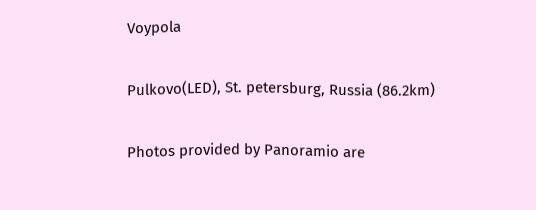Voypola

Pulkovo(LED), St. petersburg, Russia (86.2km)

Photos provided by Panoramio are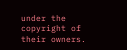under the copyright of their owners.